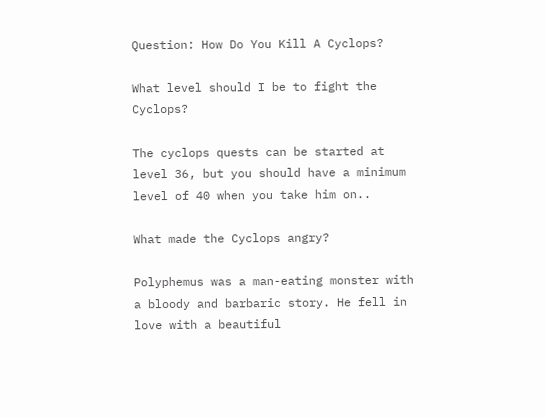Question: How Do You Kill A Cyclops?

What level should I be to fight the Cyclops?

The cyclops quests can be started at level 36, but you should have a minimum level of 40 when you take him on..

What made the Cyclops angry?

Polyphemus was a man-eating monster with a bloody and barbaric story. He fell in love with a beautiful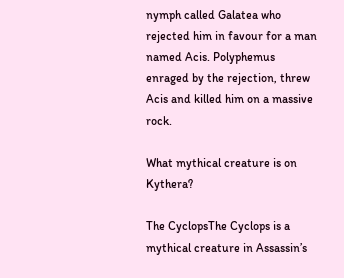nymph called Galatea who rejected him in favour for a man named Acis. Polyphemus enraged by the rejection, threw Acis and killed him on a massive rock.

What mythical creature is on Kythera?

The CyclopsThe Cyclops is a mythical creature in Assassin’s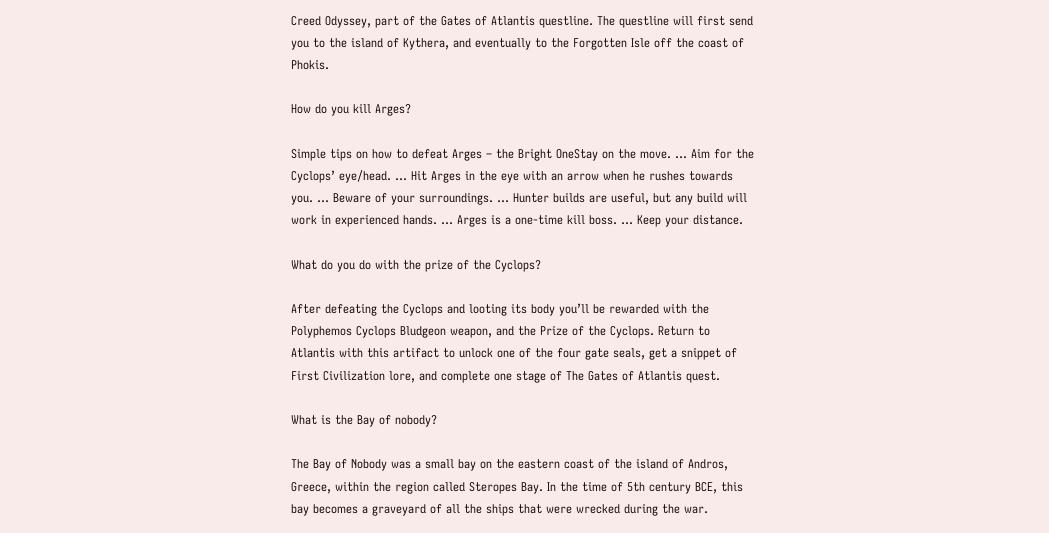Creed Odyssey, part of the Gates of Atlantis questline. The questline will first send you to the island of Kythera, and eventually to the Forgotten Isle off the coast of Phokis.

How do you kill Arges?

Simple tips on how to defeat Arges – the Bright OneStay on the move. … Aim for the Cyclops’ eye/head. … Hit Arges in the eye with an arrow when he rushes towards you. … Beware of your surroundings. … Hunter builds are useful, but any build will work in experienced hands. … Arges is a one-time kill boss. … Keep your distance.

What do you do with the prize of the Cyclops?

After defeating the Cyclops and looting its body you’ll be rewarded with the Polyphemos Cyclops Bludgeon weapon, and the Prize of the Cyclops. Return to Atlantis with this artifact to unlock one of the four gate seals, get a snippet of First Civilization lore, and complete one stage of The Gates of Atlantis quest.

What is the Bay of nobody?

The Bay of Nobody was a small bay on the eastern coast of the island of Andros, Greece, within the region called Steropes Bay. In the time of 5th century BCE, this bay becomes a graveyard of all the ships that were wrecked during the war.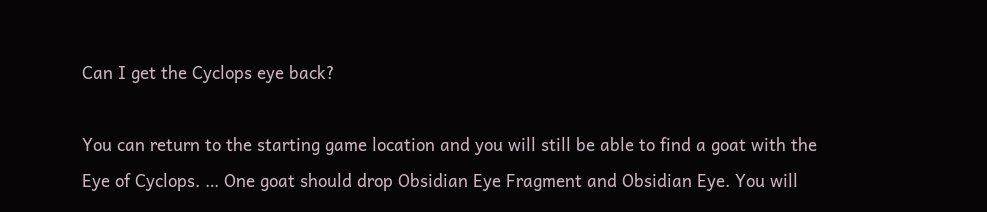Can I get the Cyclops eye back?

You can return to the starting game location and you will still be able to find a goat with the Eye of Cyclops. … One goat should drop Obsidian Eye Fragment and Obsidian Eye. You will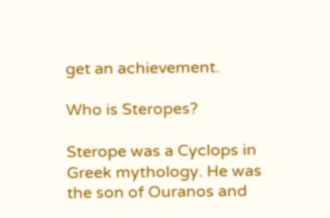get an achievement.

Who is Steropes?

Sterope was a Cyclops in Greek mythology. He was the son of Ouranos and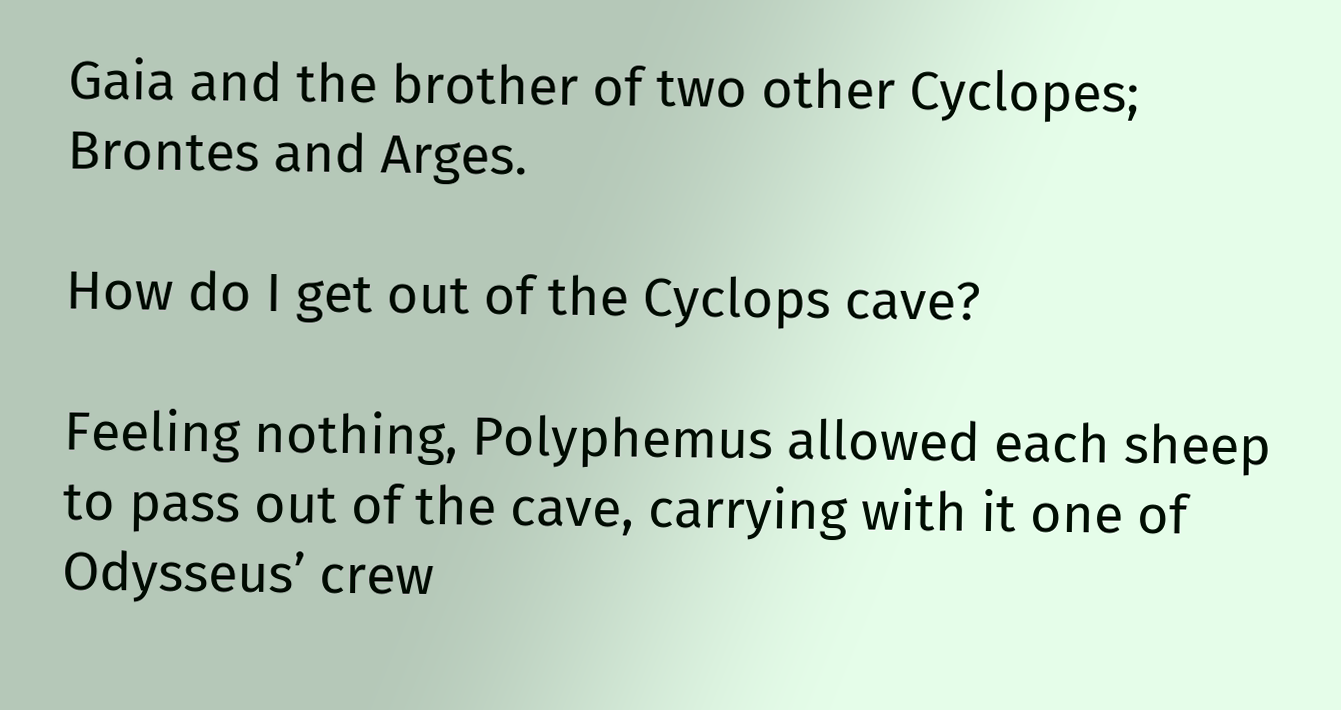Gaia and the brother of two other Cyclopes; Brontes and Arges.

How do I get out of the Cyclops cave?

Feeling nothing, Polyphemus allowed each sheep to pass out of the cave, carrying with it one of Odysseus’ crew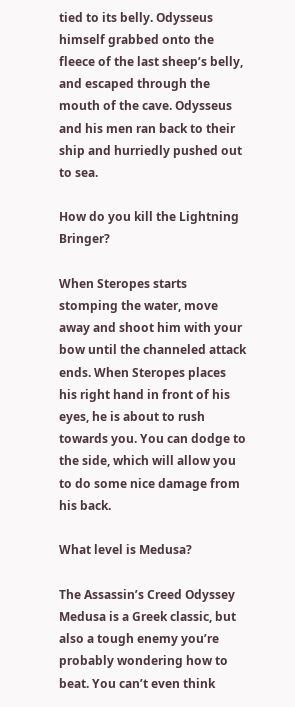tied to its belly. Odysseus himself grabbed onto the fleece of the last sheep’s belly, and escaped through the mouth of the cave. Odysseus and his men ran back to their ship and hurriedly pushed out to sea.

How do you kill the Lightning Bringer?

When Steropes starts stomping the water, move away and shoot him with your bow until the channeled attack ends. When Steropes places his right hand in front of his eyes, he is about to rush towards you. You can dodge to the side, which will allow you to do some nice damage from his back.

What level is Medusa?

The Assassin’s Creed Odyssey Medusa is a Greek classic, but also a tough enemy you’re probably wondering how to beat. You can’t even think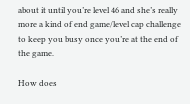about it until you’re level 46 and she’s really more a kind of end game/level cap challenge to keep you busy once you’re at the end of the game.

How does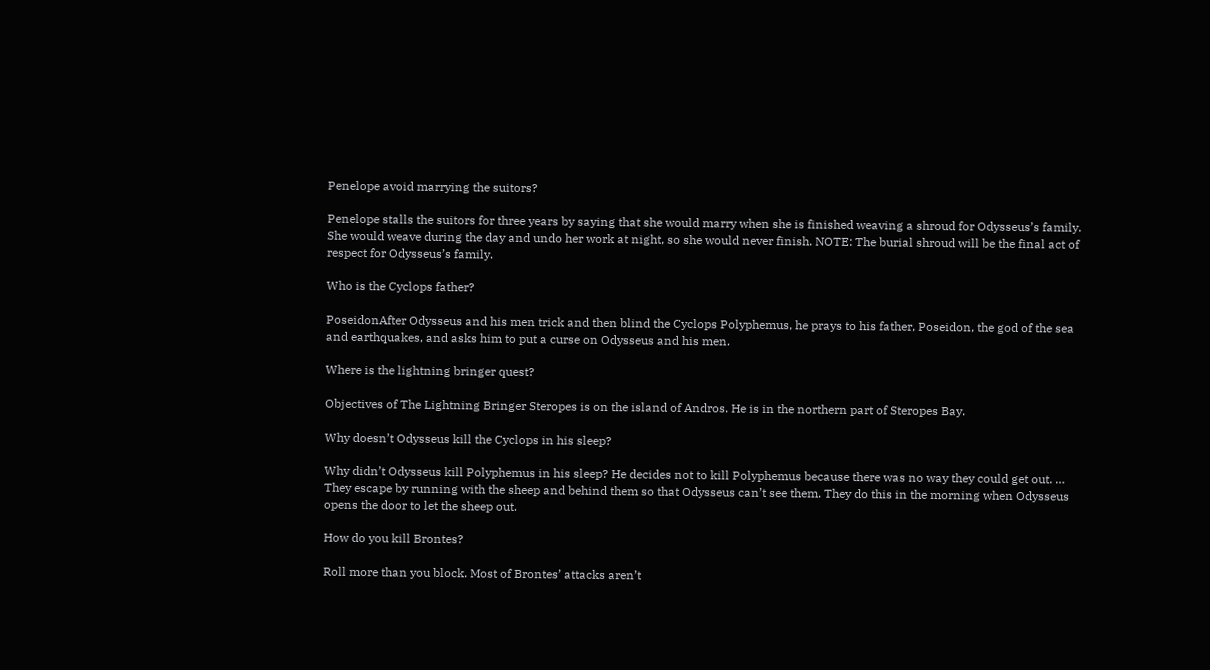Penelope avoid marrying the suitors?

Penelope stalls the suitors for three years by saying that she would marry when she is finished weaving a shroud for Odysseus’s family. She would weave during the day and undo her work at night, so she would never finish. NOTE: The burial shroud will be the final act of respect for Odysseus’s family.

Who is the Cyclops father?

PoseidonAfter Odysseus and his men trick and then blind the Cyclops Polyphemus, he prays to his father, Poseidon, the god of the sea and earthquakes, and asks him to put a curse on Odysseus and his men.

Where is the lightning bringer quest?

Objectives of The Lightning Bringer Steropes is on the island of Andros. He is in the northern part of Steropes Bay.

Why doesn’t Odysseus kill the Cyclops in his sleep?

Why didn’t Odysseus kill Polyphemus in his sleep? He decides not to kill Polyphemus because there was no way they could get out. … They escape by running with the sheep and behind them so that Odysseus can’t see them. They do this in the morning when Odysseus opens the door to let the sheep out.

How do you kill Brontes?

Roll more than you block. Most of Brontes’ attacks aren’t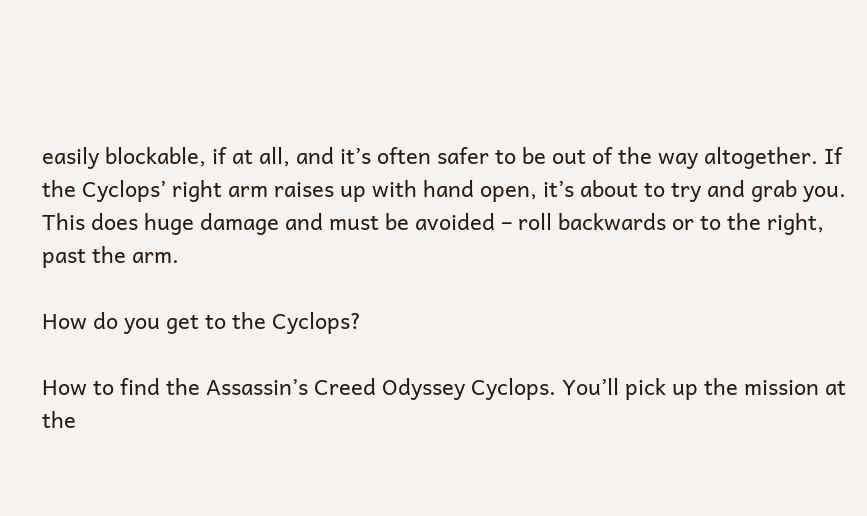easily blockable, if at all, and it’s often safer to be out of the way altogether. If the Cyclops’ right arm raises up with hand open, it’s about to try and grab you. This does huge damage and must be avoided – roll backwards or to the right, past the arm.

How do you get to the Cyclops?

How to find the Assassin’s Creed Odyssey Cyclops. You’ll pick up the mission at the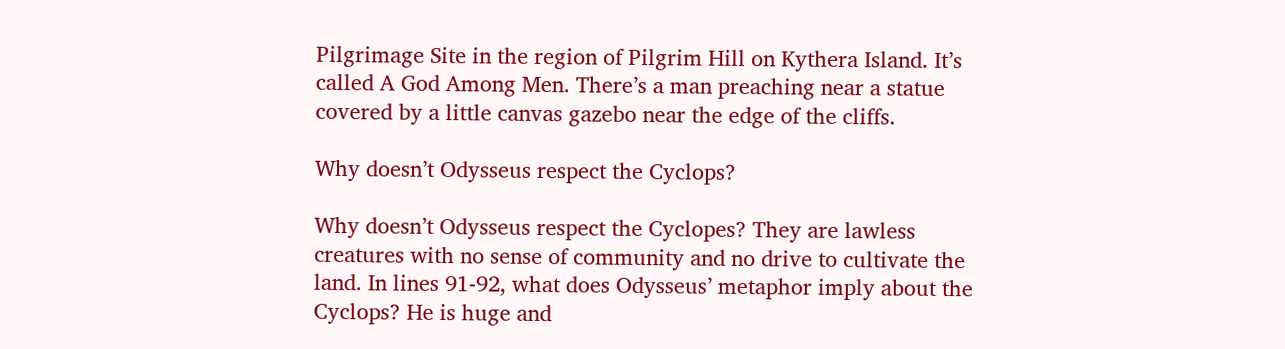Pilgrimage Site in the region of Pilgrim Hill on Kythera Island. It’s called A God Among Men. There’s a man preaching near a statue covered by a little canvas gazebo near the edge of the cliffs.

Why doesn’t Odysseus respect the Cyclops?

Why doesn’t Odysseus respect the Cyclopes? They are lawless creatures with no sense of community and no drive to cultivate the land. In lines 91-92, what does Odysseus’ metaphor imply about the Cyclops? He is huge and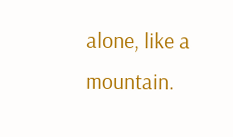alone, like a mountain.